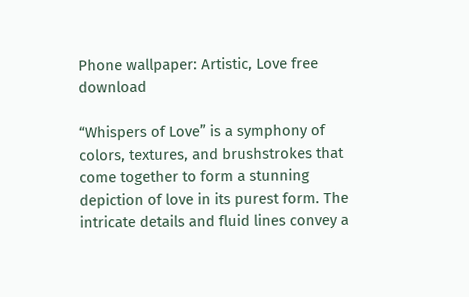Phone wallpaper: Artistic, Love free download

“Whispers of Love” is a symphony of colors, textures, and brushstrokes that come together to form a stunning depiction of love in its purest form. The intricate details and fluid lines convey a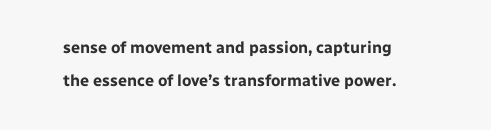sense of movement and passion, capturing the essence of love’s transformative power.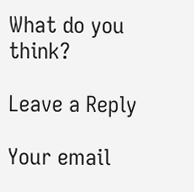What do you think?

Leave a Reply

Your email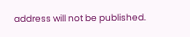address will not be published.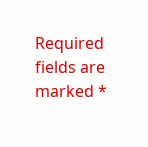Required fields are marked *